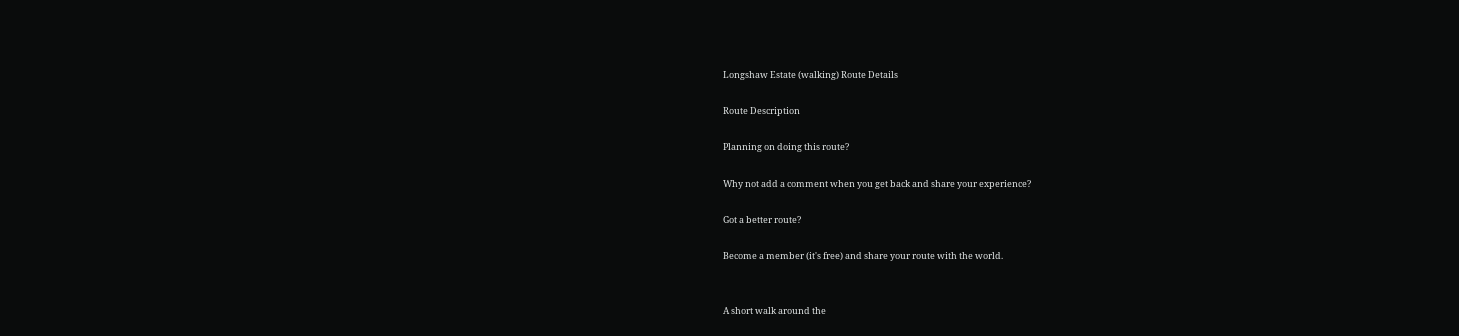Longshaw Estate (walking) Route Details

Route Description

Planning on doing this route?

Why not add a comment when you get back and share your experience?

Got a better route?

Become a member (it's free) and share your route with the world.


A short walk around the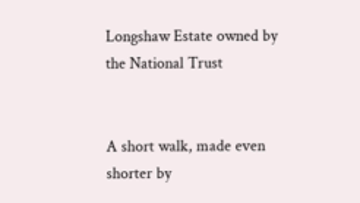Longshaw Estate owned by the National Trust


A short walk, made even shorter by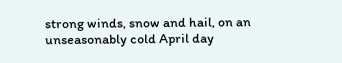strong winds, snow and hail, on an unseasonably cold April day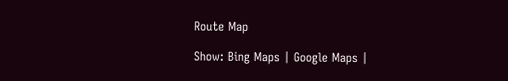Route Map

Show: Bing Maps | Google Maps |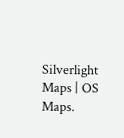Silverlight Maps | OS Maps.